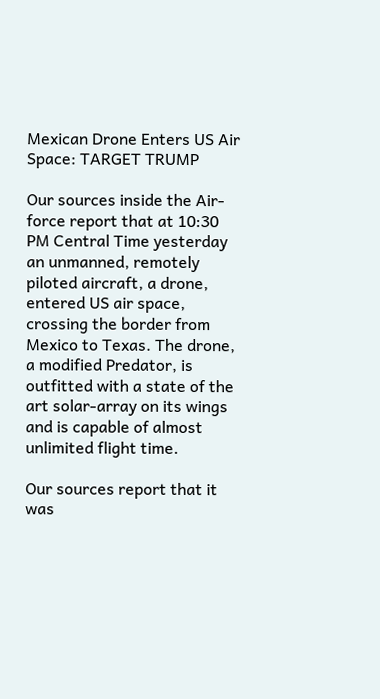Mexican Drone Enters US Air Space: TARGET TRUMP

Our sources inside the Air-force report that at 10:30 PM Central Time yesterday an unmanned, remotely piloted aircraft, a drone, entered US air space, crossing the border from Mexico to Texas. The drone, a modified Predator, is outfitted with a state of the art solar-array on its wings and is capable of almost unlimited flight time.

Our sources report that it was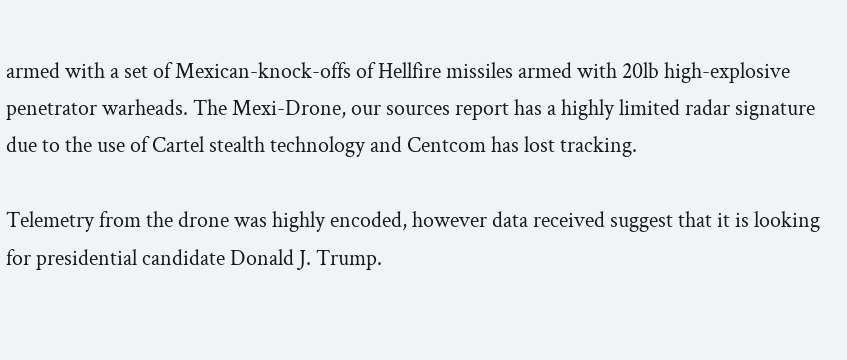armed with a set of Mexican-knock-offs of Hellfire missiles armed with 20lb high-explosive penetrator warheads. The Mexi-Drone, our sources report has a highly limited radar signature due to the use of Cartel stealth technology and Centcom has lost tracking.

Telemetry from the drone was highly encoded, however data received suggest that it is looking for presidential candidate Donald J. Trump.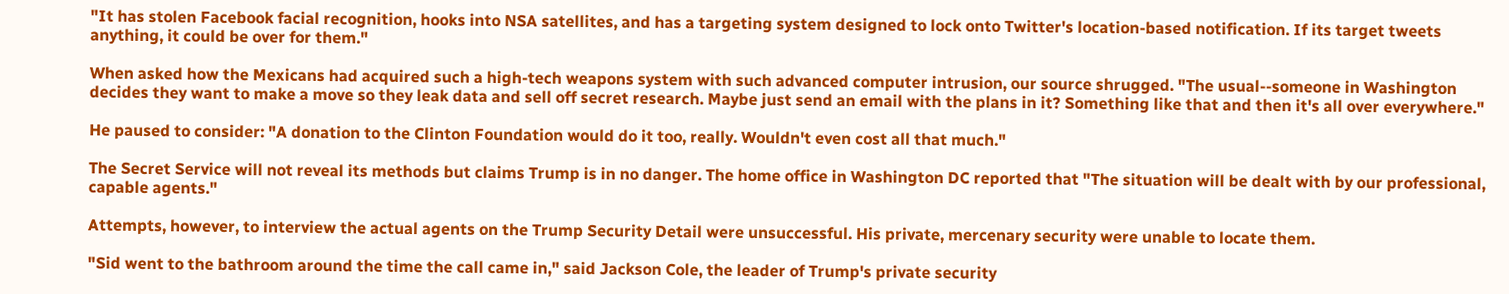"It has stolen Facebook facial recognition, hooks into NSA satellites, and has a targeting system designed to lock onto Twitter's location-based notification. If its target tweets anything, it could be over for them."

When asked how the Mexicans had acquired such a high-tech weapons system with such advanced computer intrusion, our source shrugged. "The usual--someone in Washington decides they want to make a move so they leak data and sell off secret research. Maybe just send an email with the plans in it? Something like that and then it's all over everywhere."

He paused to consider: "A donation to the Clinton Foundation would do it too, really. Wouldn't even cost all that much."

The Secret Service will not reveal its methods but claims Trump is in no danger. The home office in Washington DC reported that "The situation will be dealt with by our professional, capable agents."

Attempts, however, to interview the actual agents on the Trump Security Detail were unsuccessful. His private, mercenary security were unable to locate them.

"Sid went to the bathroom around the time the call came in," said Jackson Cole, the leader of Trump's private security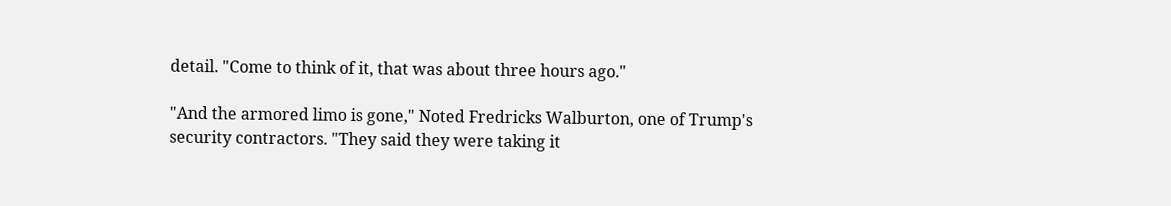detail. "Come to think of it, that was about three hours ago."

"And the armored limo is gone," Noted Fredricks Walburton, one of Trump's security contractors. "They said they were taking it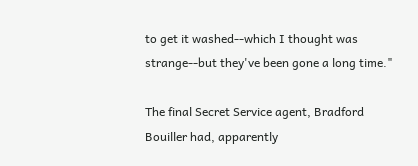to get it washed--which I thought was strange--but they've been gone a long time."

The final Secret Service agent, Bradford Bouiller had, apparently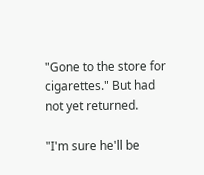"Gone to the store for cigarettes." But had not yet returned.

"I'm sure he'll be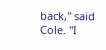back," said Cole. "I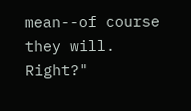mean--of course they will. Right?"